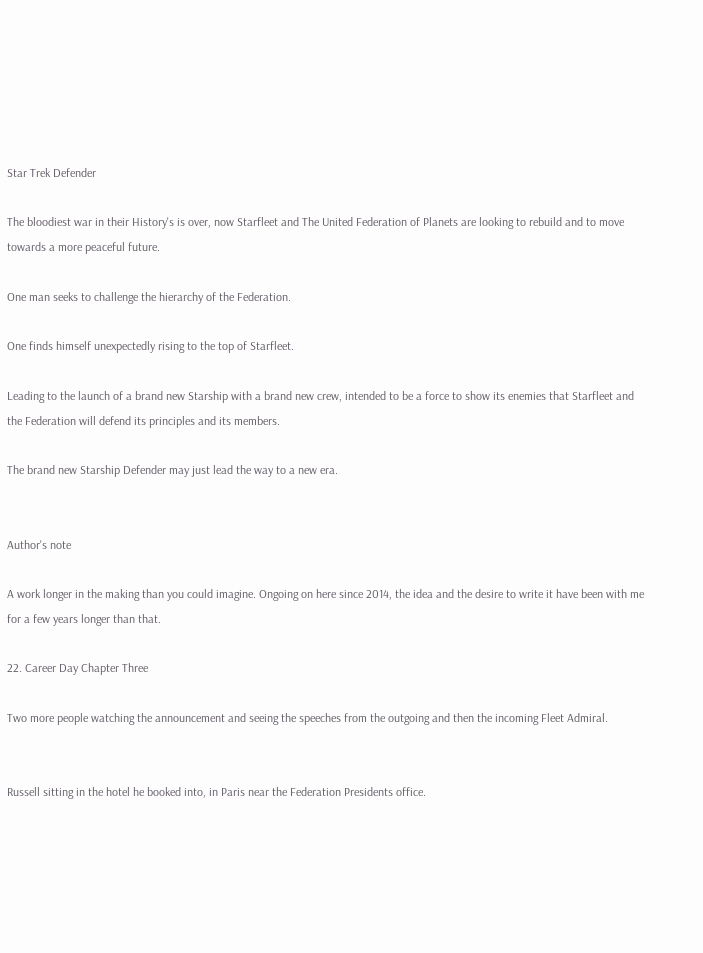Star Trek Defender

The bloodiest war in their History's is over, now Starfleet and The United Federation of Planets are looking to rebuild and to move towards a more peaceful future.

One man seeks to challenge the hierarchy of the Federation.

One finds himself unexpectedly rising to the top of Starfleet.

Leading to the launch of a brand new Starship with a brand new crew, intended to be a force to show its enemies that Starfleet and the Federation will defend its principles and its members.

The brand new Starship Defender may just lead the way to a new era.


Author's note

A work longer in the making than you could imagine. Ongoing on here since 2014, the idea and the desire to write it have been with me for a few years longer than that.

22. Career Day Chapter Three

Two more people watching the announcement and seeing the speeches from the outgoing and then the incoming Fleet Admiral.


Russell sitting in the hotel he booked into, in Paris near the Federation Presidents office.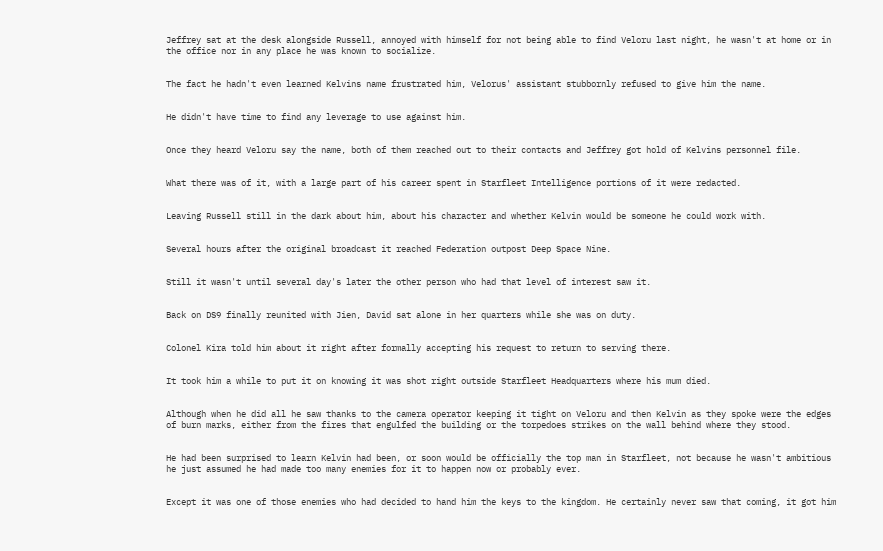Jeffrey sat at the desk alongside Russell, annoyed with himself for not being able to find Veloru last night, he wasn't at home or in the office nor in any place he was known to socialize.


The fact he hadn't even learned Kelvins name frustrated him, Velorus' assistant stubbornly refused to give him the name.


He didn't have time to find any leverage to use against him.


Once they heard Veloru say the name, both of them reached out to their contacts and Jeffrey got hold of Kelvins personnel file.


What there was of it, with a large part of his career spent in Starfleet Intelligence portions of it were redacted.


Leaving Russell still in the dark about him, about his character and whether Kelvin would be someone he could work with.


Several hours after the original broadcast it reached Federation outpost Deep Space Nine.


Still it wasn't until several day's later the other person who had that level of interest saw it.


Back on DS9 finally reunited with Jien, David sat alone in her quarters while she was on duty.


Colonel Kira told him about it right after formally accepting his request to return to serving there.


It took him a while to put it on knowing it was shot right outside Starfleet Headquarters where his mum died.


Although when he did all he saw thanks to the camera operator keeping it tight on Veloru and then Kelvin as they spoke were the edges of burn marks, either from the fires that engulfed the building or the torpedoes strikes on the wall behind where they stood.


He had been surprised to learn Kelvin had been, or soon would be officially the top man in Starfleet, not because he wasn't ambitious he just assumed he had made too many enemies for it to happen now or probably ever.


Except it was one of those enemies who had decided to hand him the keys to the kingdom. He certainly never saw that coming, it got him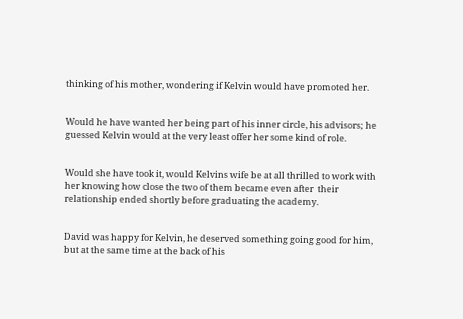thinking of his mother, wondering if Kelvin would have promoted her.


Would he have wanted her being part of his inner circle, his advisors; he guessed Kelvin would at the very least offer her some kind of role.


Would she have took it, would Kelvins wife be at all thrilled to work with her knowing how close the two of them became even after  their relationship ended shortly before graduating the academy.


David was happy for Kelvin, he deserved something going good for him, but at the same time at the back of his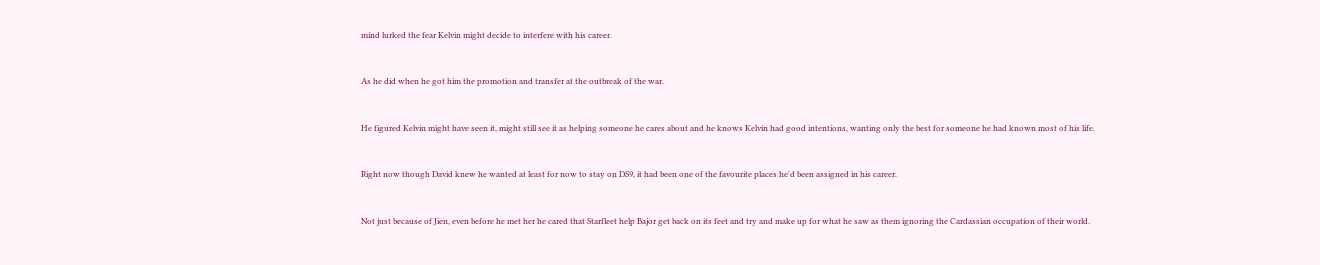mind lurked the fear Kelvin might decide to interfere with his career.


As he did when he got him the promotion and transfer at the outbreak of the war.


He figured Kelvin might have seen it, might still see it as helping someone he cares about and he knows Kelvin had good intentions, wanting only the best for someone he had known most of his life.


Right now though David knew he wanted at least for now to stay on DS9, it had been one of the favourite places he'd been assigned in his career.


Not just because of Jien, even before he met her he cared that Starfleet help Bajor get back on its feet and try and make up for what he saw as them ignoring the Cardassian occupation of their world.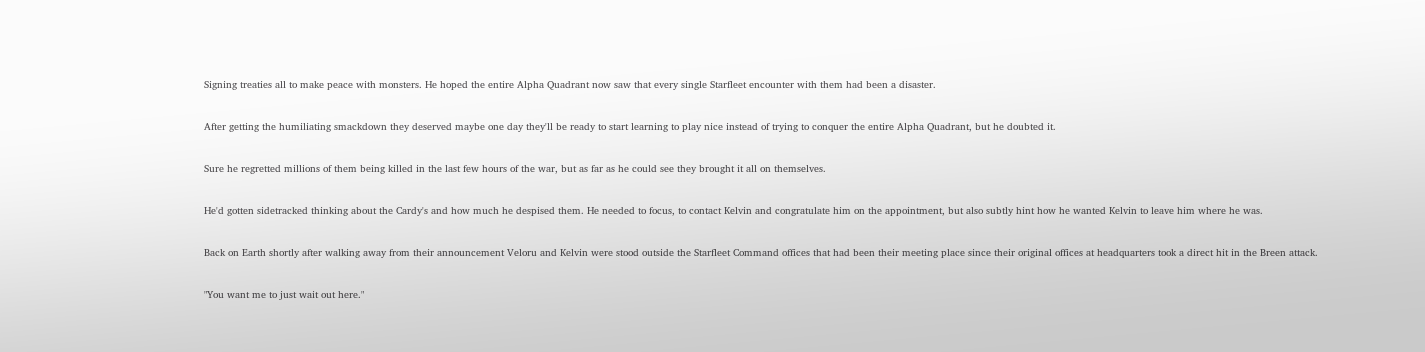Signing treaties all to make peace with monsters. He hoped the entire Alpha Quadrant now saw that every single Starfleet encounter with them had been a disaster.


After getting the humiliating smackdown they deserved maybe one day they'll be ready to start learning to play nice instead of trying to conquer the entire Alpha Quadrant, but he doubted it.


Sure he regretted millions of them being killed in the last few hours of the war, but as far as he could see they brought it all on themselves.


He'd gotten sidetracked thinking about the Cardy's and how much he despised them. He needed to focus, to contact Kelvin and congratulate him on the appointment, but also subtly hint how he wanted Kelvin to leave him where he was.


Back on Earth shortly after walking away from their announcement Veloru and Kelvin were stood outside the Starfleet Command offices that had been their meeting place since their original offices at headquarters took a direct hit in the Breen attack.


"You want me to just wait out here."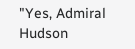"Yes, Admiral Hudson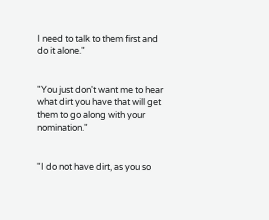I need to talk to them first and do it alone."


"You just don't want me to hear what dirt you have that will get them to go along with your nomination."


"I do not have dirt, as you so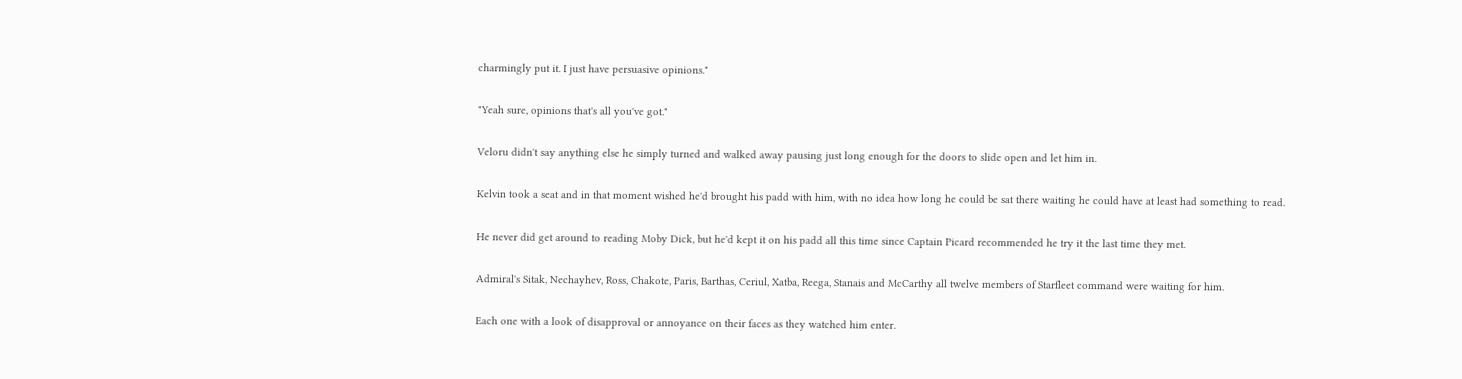charmingly put it. I just have persuasive opinions."


"Yeah sure, opinions that's all you've got."


Veloru didn't say anything else he simply turned and walked away pausing just long enough for the doors to slide open and let him in.


Kelvin took a seat and in that moment wished he'd brought his padd with him, with no idea how long he could be sat there waiting he could have at least had something to read.


He never did get around to reading Moby Dick, but he'd kept it on his padd all this time since Captain Picard recommended he try it the last time they met.


Admiral's Sitak, Nechayhev, Ross, Chakote, Paris, Barthas, Ceriul, Xatba, Reega, Stanais and McCarthy all twelve members of Starfleet command were waiting for him.


Each one with a look of disapproval or annoyance on their faces as they watched him enter.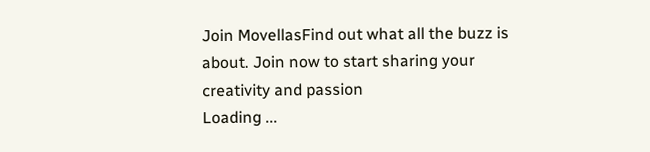Join MovellasFind out what all the buzz is about. Join now to start sharing your creativity and passion
Loading ...